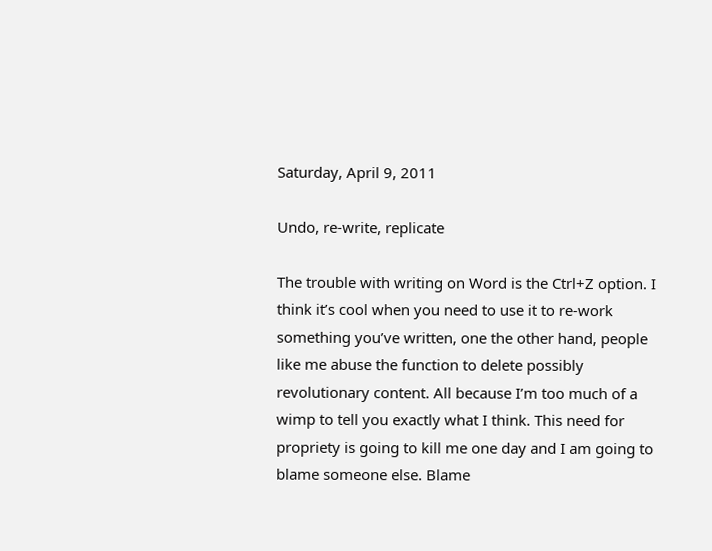Saturday, April 9, 2011

Undo, re-write, replicate

The trouble with writing on Word is the Ctrl+Z option. I think it’s cool when you need to use it to re-work something you’ve written, one the other hand, people like me abuse the function to delete possibly revolutionary content. All because I’m too much of a wimp to tell you exactly what I think. This need for propriety is going to kill me one day and I am going to blame someone else. Blame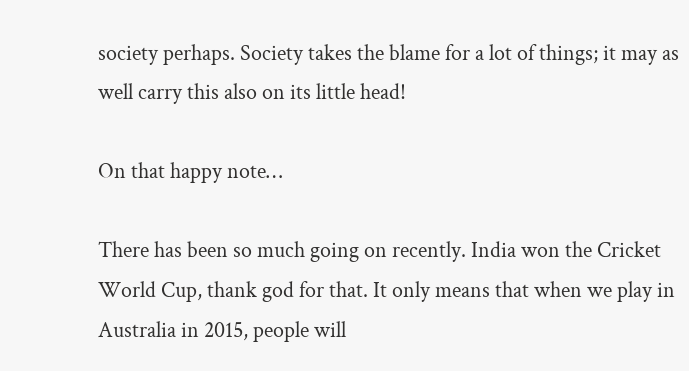society perhaps. Society takes the blame for a lot of things; it may as well carry this also on its little head!

On that happy note…

There has been so much going on recently. India won the Cricket World Cup, thank god for that. It only means that when we play in Australia in 2015, people will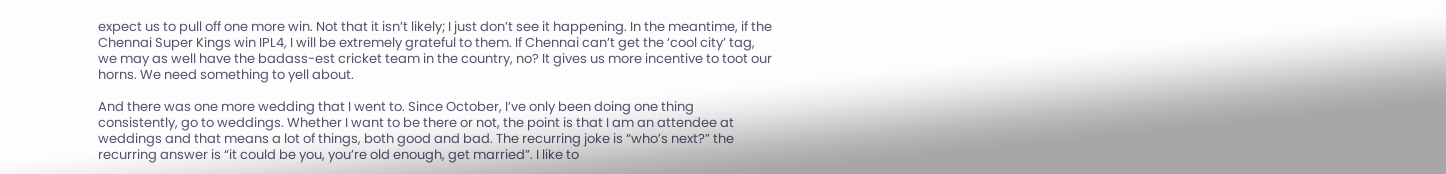expect us to pull off one more win. Not that it isn’t likely; I just don’t see it happening. In the meantime, if the Chennai Super Kings win IPL4, I will be extremely grateful to them. If Chennai can’t get the ‘cool city’ tag, we may as well have the badass-est cricket team in the country, no? It gives us more incentive to toot our horns. We need something to yell about.

And there was one more wedding that I went to. Since October, I’ve only been doing one thing consistently, go to weddings. Whether I want to be there or not, the point is that I am an attendee at weddings and that means a lot of things, both good and bad. The recurring joke is “who’s next?” the recurring answer is “it could be you, you’re old enough, get married”. I like to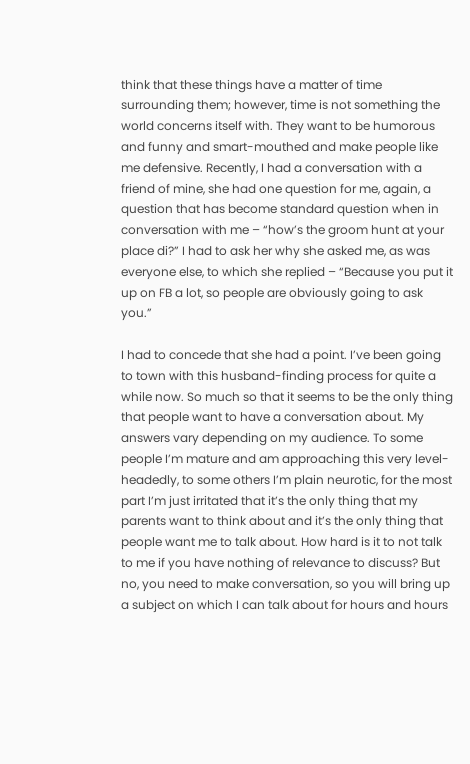think that these things have a matter of time surrounding them; however, time is not something the world concerns itself with. They want to be humorous and funny and smart-mouthed and make people like me defensive. Recently, I had a conversation with a friend of mine, she had one question for me, again, a question that has become standard question when in conversation with me – “how’s the groom hunt at your place di?” I had to ask her why she asked me, as was everyone else, to which she replied – “Because you put it up on FB a lot, so people are obviously going to ask you.”

I had to concede that she had a point. I’ve been going to town with this husband-finding process for quite a while now. So much so that it seems to be the only thing that people want to have a conversation about. My answers vary depending on my audience. To some people I’m mature and am approaching this very level-headedly, to some others I’m plain neurotic, for the most part I’m just irritated that it’s the only thing that my parents want to think about and it’s the only thing that people want me to talk about. How hard is it to not talk to me if you have nothing of relevance to discuss? But no, you need to make conversation, so you will bring up a subject on which I can talk about for hours and hours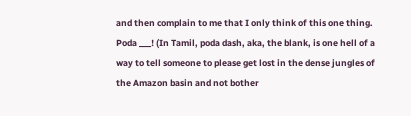and then complain to me that I only think of this one thing. Poda ___! (In Tamil, poda dash, aka, the blank, is one hell of a way to tell someone to please get lost in the dense jungles of the Amazon basin and not bother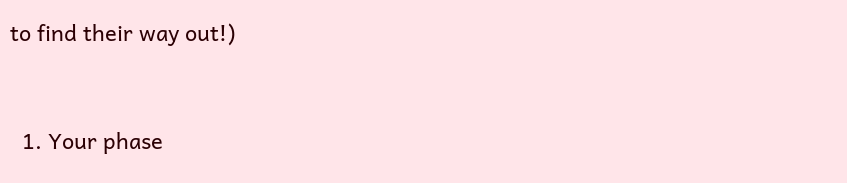to find their way out!)


  1. Your phase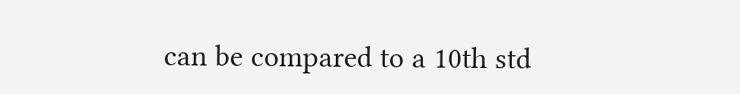can be compared to a 10th std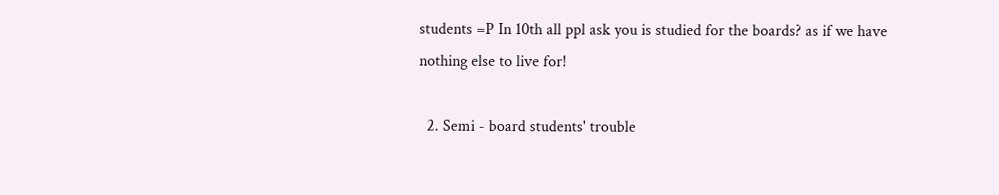students =P In 10th all ppl ask you is studied for the boards? as if we have nothing else to live for!

  2. Semi - board students' trouble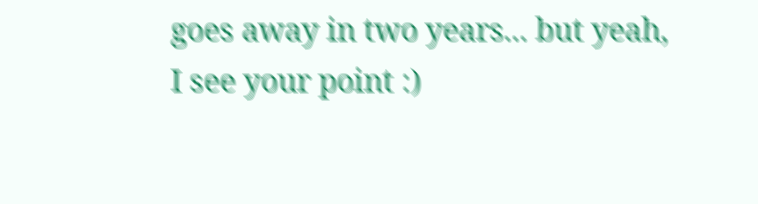goes away in two years... but yeah, I see your point :)